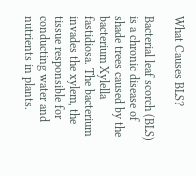What Causes BLS?

Bacterial leaf scorch (BLS) is a chronic disease of shade trees caused by the bacterium Xylella fastidiosa. The bacterium invades the xylem, the tissue responsible for conducting water and nutrients in plants.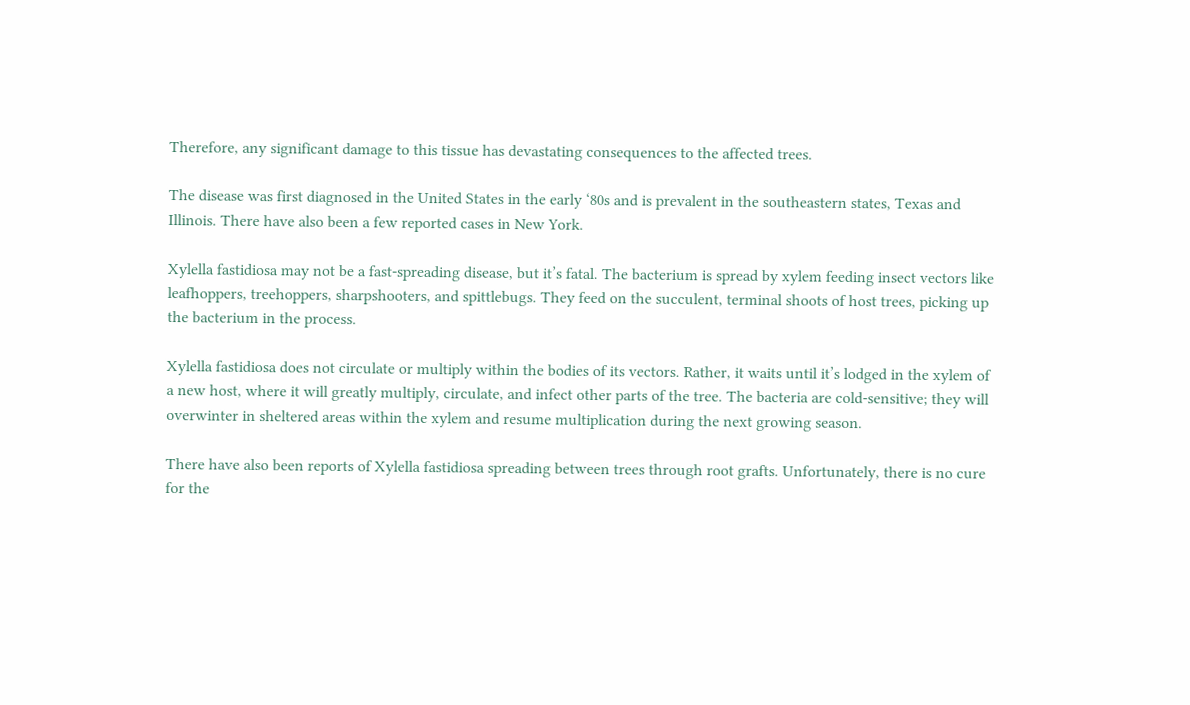Therefore, any significant damage to this tissue has devastating consequences to the affected trees.

The disease was first diagnosed in the United States in the early ‘80s and is prevalent in the southeastern states, Texas and Illinois. There have also been a few reported cases in New York.

Xylella fastidiosa may not be a fast-spreading disease, but it’s fatal. The bacterium is spread by xylem feeding insect vectors like leafhoppers, treehoppers, sharpshooters, and spittlebugs. They feed on the succulent, terminal shoots of host trees, picking up the bacterium in the process.

Xylella fastidiosa does not circulate or multiply within the bodies of its vectors. Rather, it waits until it’s lodged in the xylem of a new host, where it will greatly multiply, circulate, and infect other parts of the tree. The bacteria are cold-sensitive; they will overwinter in sheltered areas within the xylem and resume multiplication during the next growing season.

There have also been reports of Xylella fastidiosa spreading between trees through root grafts. Unfortunately, there is no cure for the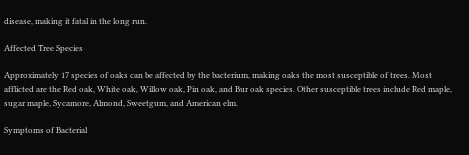disease, making it fatal in the long run.

Affected Tree Species

Approximately 17 species of oaks can be affected by the bacterium, making oaks the most susceptible of trees. Most afflicted are the Red oak, White oak, Willow oak, Pin oak, and Bur oak species. Other susceptible trees include Red maple, sugar maple, Sycamore, Almond, Sweetgum, and American elm.

Symptoms of Bacterial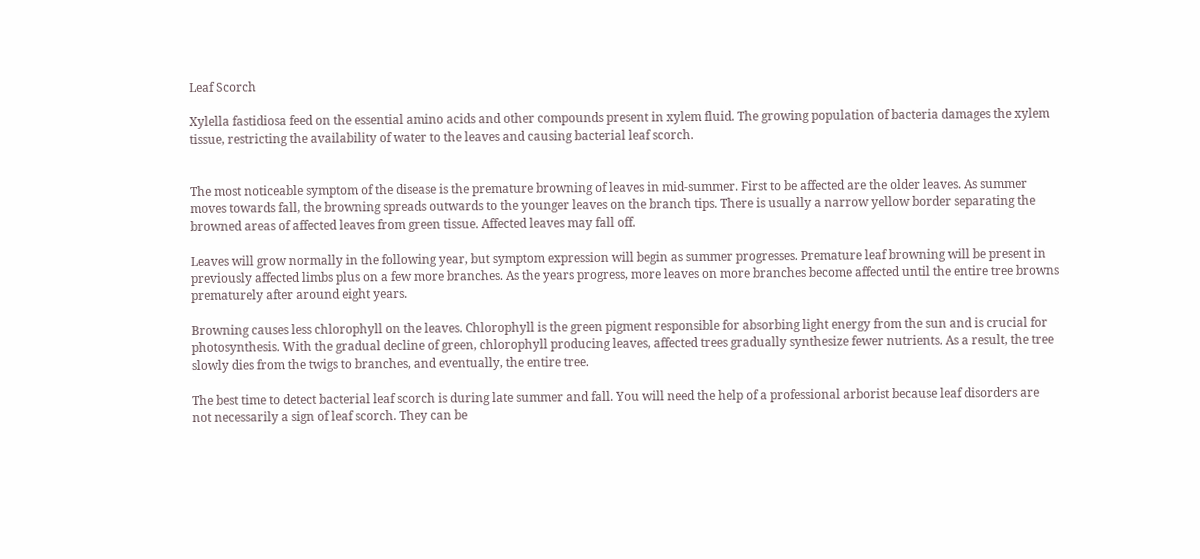Leaf Scorch

Xylella fastidiosa feed on the essential amino acids and other compounds present in xylem fluid. The growing population of bacteria damages the xylem tissue, restricting the availability of water to the leaves and causing bacterial leaf scorch.


The most noticeable symptom of the disease is the premature browning of leaves in mid-summer. First to be affected are the older leaves. As summer moves towards fall, the browning spreads outwards to the younger leaves on the branch tips. There is usually a narrow yellow border separating the browned areas of affected leaves from green tissue. Affected leaves may fall off.

Leaves will grow normally in the following year, but symptom expression will begin as summer progresses. Premature leaf browning will be present in previously affected limbs plus on a few more branches. As the years progress, more leaves on more branches become affected until the entire tree browns prematurely after around eight years.

Browning causes less chlorophyll on the leaves. Chlorophyll is the green pigment responsible for absorbing light energy from the sun and is crucial for photosynthesis. With the gradual decline of green, chlorophyll producing leaves, affected trees gradually synthesize fewer nutrients. As a result, the tree slowly dies from the twigs to branches, and eventually, the entire tree.

The best time to detect bacterial leaf scorch is during late summer and fall. You will need the help of a professional arborist because leaf disorders are not necessarily a sign of leaf scorch. They can be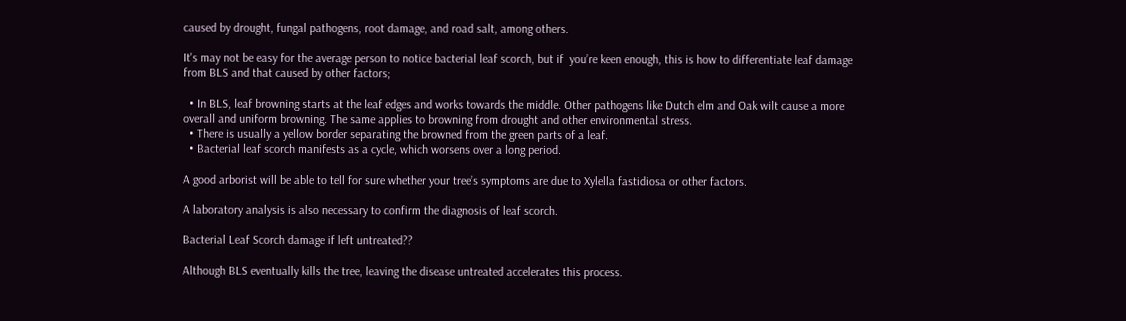caused by drought, fungal pathogens, root damage, and road salt, among others.

It's may not be easy for the average person to notice bacterial leaf scorch, but if  you’re keen enough, this is how to differentiate leaf damage from BLS and that caused by other factors;

  • In BLS, leaf browning starts at the leaf edges and works towards the middle. Other pathogens like Dutch elm and Oak wilt cause a more overall and uniform browning. The same applies to browning from drought and other environmental stress.
  • There is usually a yellow border separating the browned from the green parts of a leaf.
  • Bacterial leaf scorch manifests as a cycle, which worsens over a long period.

A good arborist will be able to tell for sure whether your tree’s symptoms are due to Xylella fastidiosa or other factors.

A laboratory analysis is also necessary to confirm the diagnosis of leaf scorch.

Bacterial Leaf Scorch damage if left untreated??

Although BLS eventually kills the tree, leaving the disease untreated accelerates this process.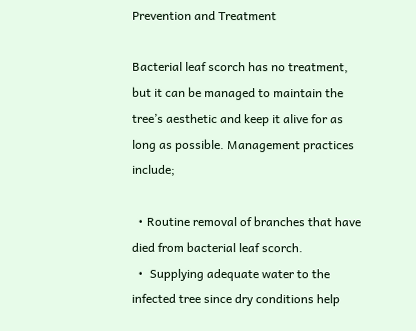Prevention and Treatment

Bacterial leaf scorch has no treatment, but it can be managed to maintain the tree’s aesthetic and keep it alive for as long as possible. Management practices include;

  • Routine removal of branches that have died from bacterial leaf scorch.
  •  Supplying adequate water to the infected tree since dry conditions help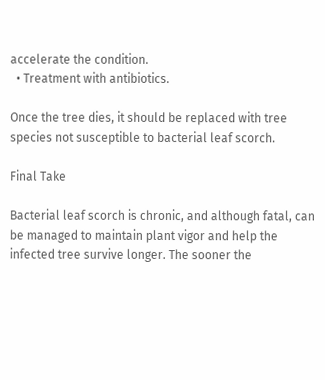accelerate the condition.
  • Treatment with antibiotics.

Once the tree dies, it should be replaced with tree species not susceptible to bacterial leaf scorch.

Final Take

Bacterial leaf scorch is chronic, and although fatal, can be managed to maintain plant vigor and help the infected tree survive longer. The sooner the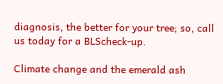diagnosis, the better for your tree; so, call us today for a BLScheck-up.

Climate change and the emerald ash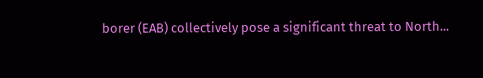borer (EAB) collectively pose a significant threat to North...